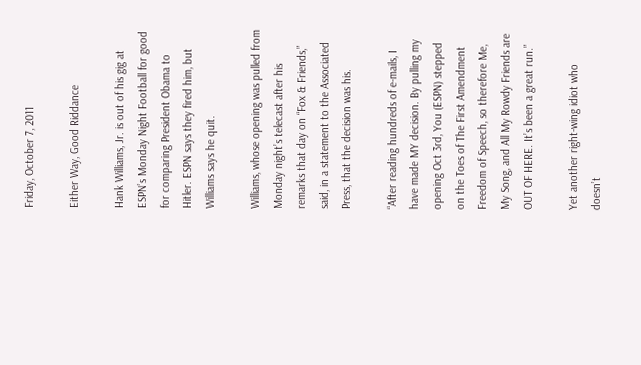Friday, October 7, 2011

Either Way, Good Riddance

Hank Williams, Jr. is out of his gig at ESPN’s Monday Night Football for good for comparing President Obama to Hitler. ESPN says they fired him, but Williams says he quit.

Williams, whose opening was pulled from Monday night’s telecast after his remarks that day on “Fox & Friends,” said, in a statement to the Associated Press, that the decision was his.

“After reading hundreds of e-mails, I have made MY decision. By pulling my opening Oct 3rd, You (ESPN) stepped on the Toes of The First Amendment Freedom of Speech, so therefore Me, My Song, and All My Rowdy Friends are OUT OF HERE. It’s been a great run.”

Yet another right-wing idiot who doesn’t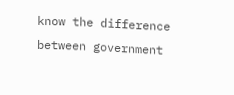know the difference between government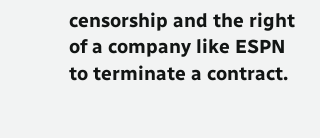censorship and the right of a company like ESPN to terminate a contract.